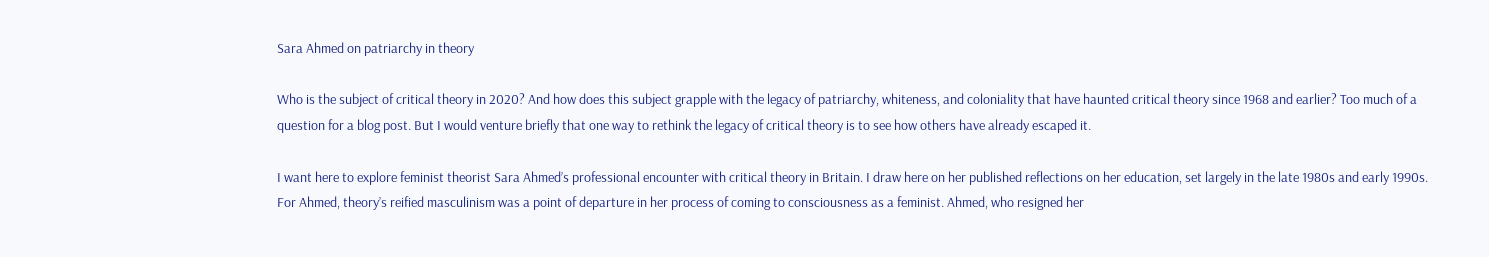Sara Ahmed on patriarchy in theory

Who is the subject of critical theory in 2020? And how does this subject grapple with the legacy of patriarchy, whiteness, and coloniality that have haunted critical theory since 1968 and earlier? Too much of a question for a blog post. But I would venture briefly that one way to rethink the legacy of critical theory is to see how others have already escaped it.

I want here to explore feminist theorist Sara Ahmed’s professional encounter with critical theory in Britain. I draw here on her published reflections on her education, set largely in the late 1980s and early 1990s. For Ahmed, theory’s reified masculinism was a point of departure in her process of coming to consciousness as a feminist. Ahmed, who resigned her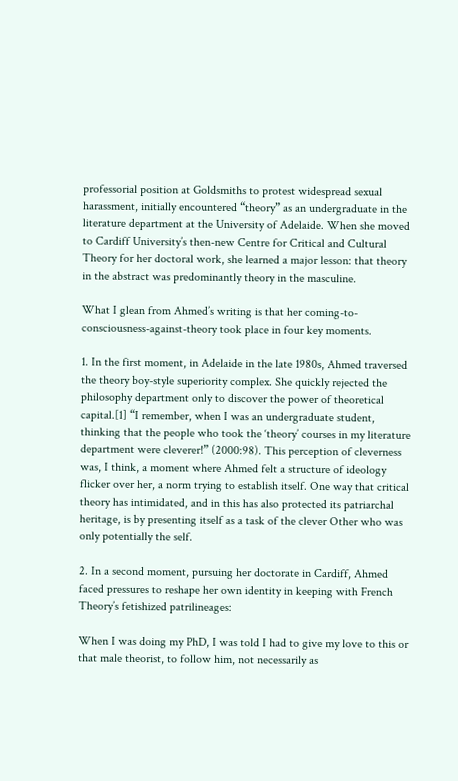professorial position at Goldsmiths to protest widespread sexual harassment, initially encountered “theory” as an undergraduate in the literature department at the University of Adelaide. When she moved to Cardiff University’s then-new Centre for Critical and Cultural Theory for her doctoral work, she learned a major lesson: that theory in the abstract was predominantly theory in the masculine.

What I glean from Ahmed’s writing is that her coming-to-consciousness-against-theory took place in four key moments.

1. In the first moment, in Adelaide in the late 1980s, Ahmed traversed the theory boy-style superiority complex. She quickly rejected the philosophy department only to discover the power of theoretical capital.[1] “I remember, when I was an undergraduate student, thinking that the people who took the ‘theory’ courses in my literature department were cleverer!” (2000:98). This perception of cleverness was, I think, a moment where Ahmed felt a structure of ideology flicker over her, a norm trying to establish itself. One way that critical theory has intimidated, and in this has also protected its patriarchal heritage, is by presenting itself as a task of the clever Other who was only potentially the self.

2. In a second moment, pursuing her doctorate in Cardiff, Ahmed faced pressures to reshape her own identity in keeping with French Theory’s fetishized patrilineages:

When I was doing my PhD, I was told I had to give my love to this or that male theorist, to follow him, not necessarily as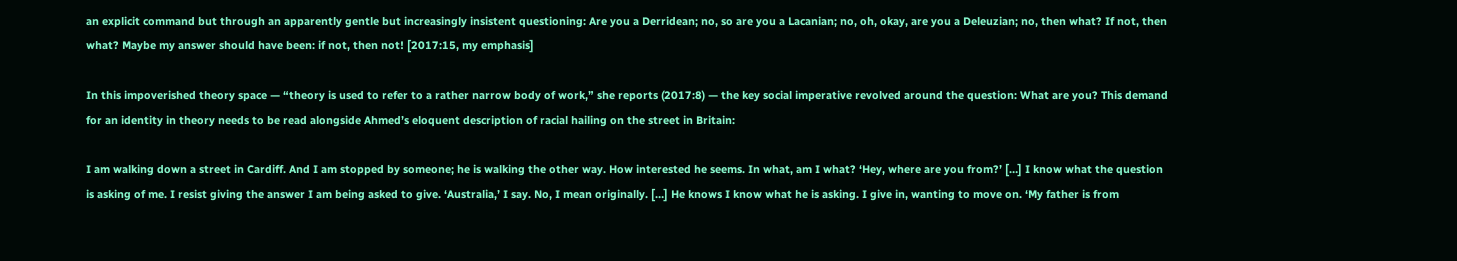an explicit command but through an apparently gentle but increasingly insistent questioning: Are you a Derridean; no, so are you a Lacanian; no, oh, okay, are you a Deleuzian; no, then what? If not, then what? Maybe my answer should have been: if not, then not! [2017:15, my emphasis]

In this impoverished theory space — “theory is used to refer to a rather narrow body of work,” she reports (2017:8) — the key social imperative revolved around the question: What are you? This demand for an identity in theory needs to be read alongside Ahmed’s eloquent description of racial hailing on the street in Britain:

I am walking down a street in Cardiff. And I am stopped by someone; he is walking the other way. How interested he seems. In what, am I what? ‘Hey, where are you from?’ […] I know what the question is asking of me. I resist giving the answer I am being asked to give. ‘Australia,’ I say. No, I mean originally. […] He knows I know what he is asking. I give in, wanting to move on. ‘My father is from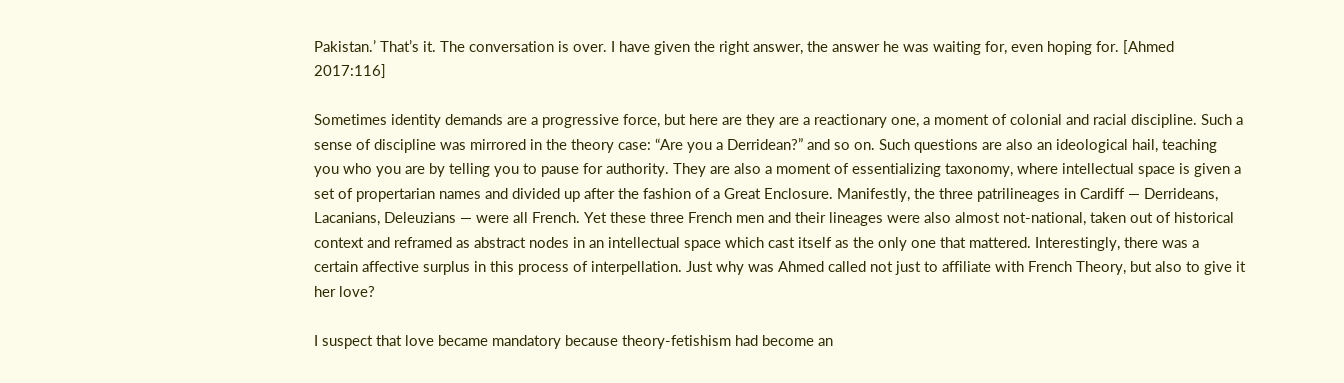Pakistan.’ That’s it. The conversation is over. I have given the right answer, the answer he was waiting for, even hoping for. [Ahmed 2017:116]

Sometimes identity demands are a progressive force, but here are they are a reactionary one, a moment of colonial and racial discipline. Such a sense of discipline was mirrored in the theory case: “Are you a Derridean?” and so on. Such questions are also an ideological hail, teaching you who you are by telling you to pause for authority. They are also a moment of essentializing taxonomy, where intellectual space is given a set of propertarian names and divided up after the fashion of a Great Enclosure. Manifestly, the three patrilineages in Cardiff — Derrideans, Lacanians, Deleuzians — were all French. Yet these three French men and their lineages were also almost not-national, taken out of historical context and reframed as abstract nodes in an intellectual space which cast itself as the only one that mattered. Interestingly, there was a certain affective surplus in this process of interpellation. Just why was Ahmed called not just to affiliate with French Theory, but also to give it her love?

I suspect that love became mandatory because theory-fetishism had become an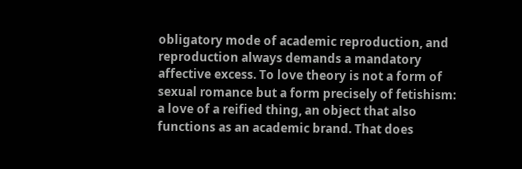obligatory mode of academic reproduction, and reproduction always demands a mandatory affective excess. To love theory is not a form of sexual romance but a form precisely of fetishism: a love of a reified thing, an object that also functions as an academic brand. That does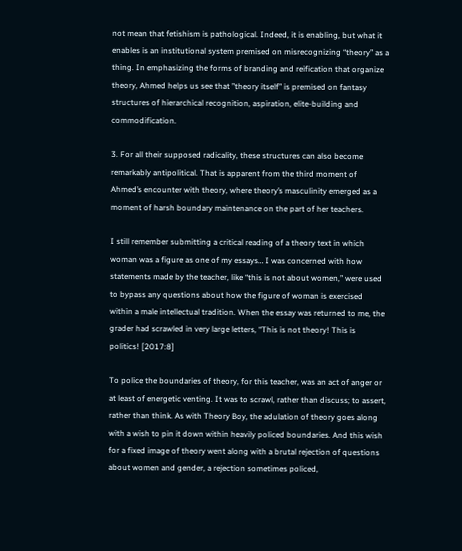not mean that fetishism is pathological. Indeed, it is enabling, but what it enables is an institutional system premised on misrecognizing “theory” as a thing. In emphasizing the forms of branding and reification that organize theory, Ahmed helps us see that ”theory itself” is premised on fantasy structures of hierarchical recognition, aspiration, elite-building and commodification.

3. For all their supposed radicality, these structures can also become remarkably antipolitical. That is apparent from the third moment of Ahmed’s encounter with theory, where theory’s masculinity emerged as a moment of harsh boundary maintenance on the part of her teachers.

I still remember submitting a critical reading of a theory text in which woman was a figure as one of my essays… I was concerned with how statements made by the teacher, like “this is not about women,” were used to bypass any questions about how the figure of woman is exercised within a male intellectual tradition. When the essay was returned to me, the grader had scrawled in very large letters, “This is not theory! This is politics! [2017:8]

To police the boundaries of theory, for this teacher, was an act of anger or at least of energetic venting. It was to scrawl, rather than discuss; to assert, rather than think. As with Theory Boy, the adulation of theory goes along with a wish to pin it down within heavily policed boundaries. And this wish for a fixed image of theory went along with a brutal rejection of questions about women and gender, a rejection sometimes policed,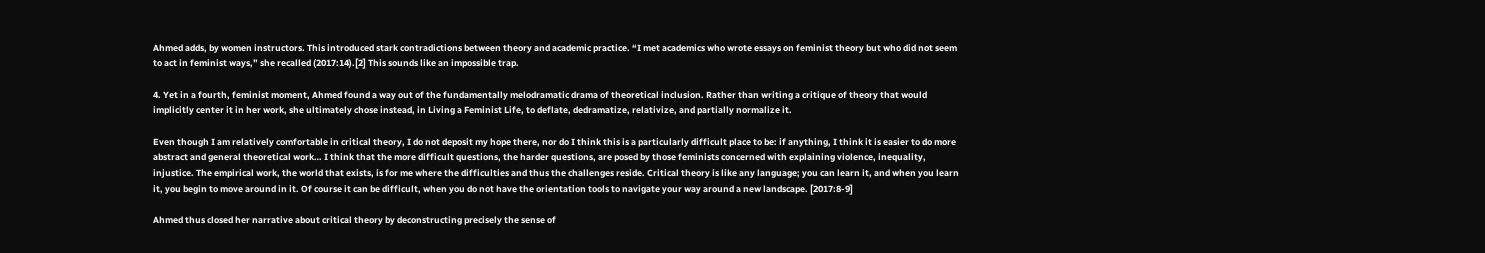Ahmed adds, by women instructors. This introduced stark contradictions between theory and academic practice. “I met academics who wrote essays on feminist theory but who did not seem to act in feminist ways,” she recalled (2017:14).[2] This sounds like an impossible trap.

4. Yet in a fourth, feminist moment, Ahmed found a way out of the fundamentally melodramatic drama of theoretical inclusion. Rather than writing a critique of theory that would implicitly center it in her work, she ultimately chose instead, in Living a Feminist Life, to deflate, dedramatize, relativize, and partially normalize it.

Even though I am relatively comfortable in critical theory, I do not deposit my hope there, nor do I think this is a particularly difficult place to be: if anything, I think it is easier to do more abstract and general theoretical work… I think that the more difficult questions, the harder questions, are posed by those feminists concerned with explaining violence, inequality, injustice. The empirical work, the world that exists, is for me where the difficulties and thus the challenges reside. Critical theory is like any language; you can learn it, and when you learn it, you begin to move around in it. Of course it can be difficult, when you do not have the orientation tools to navigate your way around a new landscape. [2017:8-9]

Ahmed thus closed her narrative about critical theory by deconstructing precisely the sense of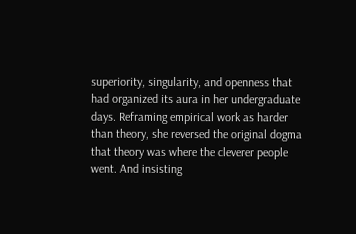superiority, singularity, and openness that had organized its aura in her undergraduate days. Reframing empirical work as harder than theory, she reversed the original dogma that theory was where the cleverer people went. And insisting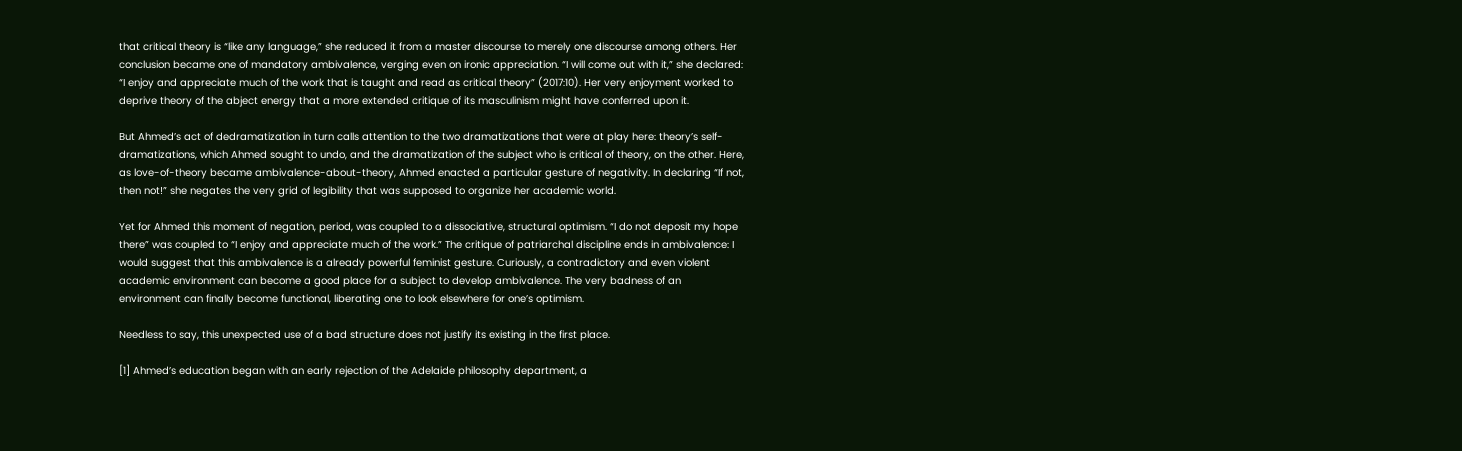that critical theory is “like any language,” she reduced it from a master discourse to merely one discourse among others. Her conclusion became one of mandatory ambivalence, verging even on ironic appreciation. “I will come out with it,” she declared: “I enjoy and appreciate much of the work that is taught and read as critical theory” (2017:10). Her very enjoyment worked to deprive theory of the abject energy that a more extended critique of its masculinism might have conferred upon it.

But Ahmed’s act of dedramatization in turn calls attention to the two dramatizations that were at play here: theory’s self-dramatizations, which Ahmed sought to undo, and the dramatization of the subject who is critical of theory, on the other. Here, as love-of-theory became ambivalence-about-theory, Ahmed enacted a particular gesture of negativity. In declaring “If not, then not!” she negates the very grid of legibility that was supposed to organize her academic world.

Yet for Ahmed this moment of negation, period, was coupled to a dissociative, structural optimism. “I do not deposit my hope there” was coupled to “I enjoy and appreciate much of the work.” The critique of patriarchal discipline ends in ambivalence: I would suggest that this ambivalence is a already powerful feminist gesture. Curiously, a contradictory and even violent academic environment can become a good place for a subject to develop ambivalence. The very badness of an environment can finally become functional, liberating one to look elsewhere for one’s optimism.

Needless to say, this unexpected use of a bad structure does not justify its existing in the first place.

[1] Ahmed’s education began with an early rejection of the Adelaide philosophy department, a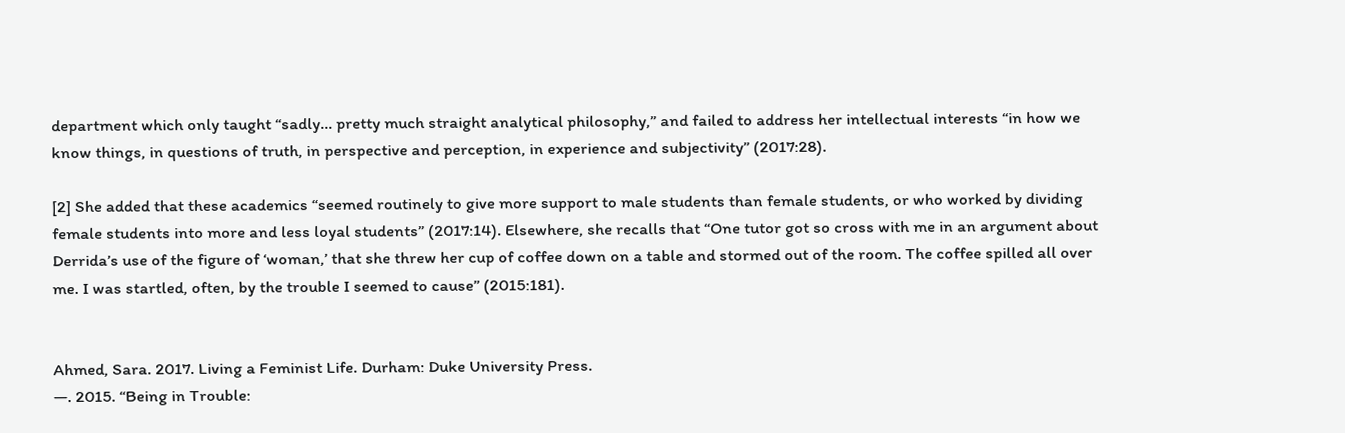department which only taught “sadly… pretty much straight analytical philosophy,” and failed to address her intellectual interests “in how we know things, in questions of truth, in perspective and perception, in experience and subjectivity” (2017:28).

[2] She added that these academics “seemed routinely to give more support to male students than female students, or who worked by dividing female students into more and less loyal students” (2017:14). Elsewhere, she recalls that “One tutor got so cross with me in an argument about Derrida’s use of the figure of ‘woman,’ that she threw her cup of coffee down on a table and stormed out of the room. The coffee spilled all over me. I was startled, often, by the trouble I seemed to cause” (2015:181).


Ahmed, Sara. 2017. Living a Feminist Life. Durham: Duke University Press.
—. 2015. “Being in Trouble: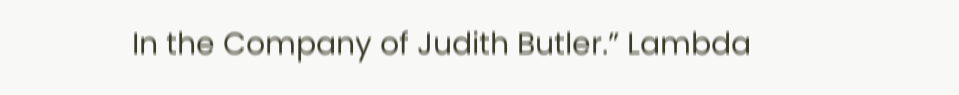In the Company of Judith Butler.” Lambda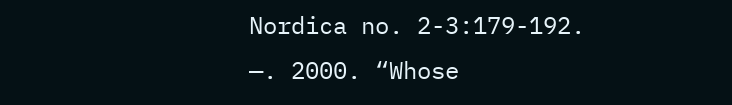Nordica no. 2-3:179-192.
—. 2000. “Whose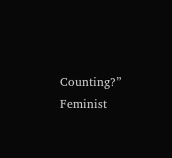Counting?” Feminist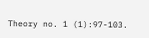Theory no. 1 (1):97-103.